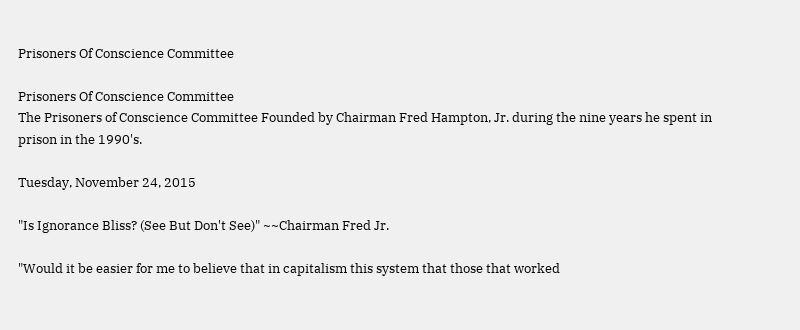Prisoners Of Conscience Committee

Prisoners Of Conscience Committee
The Prisoners of Conscience Committee Founded by Chairman Fred Hampton, Jr. during the nine years he spent in prison in the 1990's.

Tuesday, November 24, 2015

"Is Ignorance Bliss? (See But Don't See)" ~~Chairman Fred Jr.

"Would it be easier for me to believe that in capitalism this system that those that worked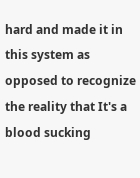hard and made it in this system as opposed to recognize the reality that It's a blood sucking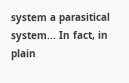system a parasitical system... In fact, in plain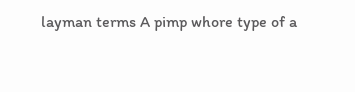layman terms A pimp whore type of a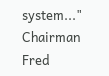system..." Chairman Fred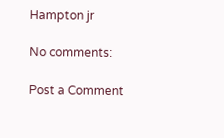Hampton jr

No comments:

Post a Comment